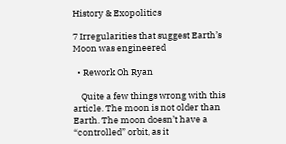History & Exopolitics

7 Irregularities that suggest Earth’s Moon was engineered

  • Rework Oh Ryan

    Quite a few things wrong with this article. The moon is not older than Earth. The moon doesn’t have a “controlled” orbit, as it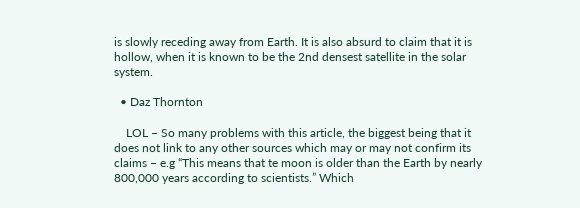is slowly receding away from Earth. It is also absurd to claim that it is hollow, when it is known to be the 2nd densest satellite in the solar system.

  • Daz Thornton

    LOL – So many problems with this article, the biggest being that it does not link to any other sources which may or may not confirm its claims – e.g “This means that te moon is older than the Earth by nearly 800,000 years according to scientists.” Which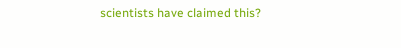scientists have claimed this?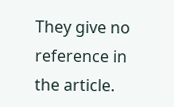They give no reference in the article.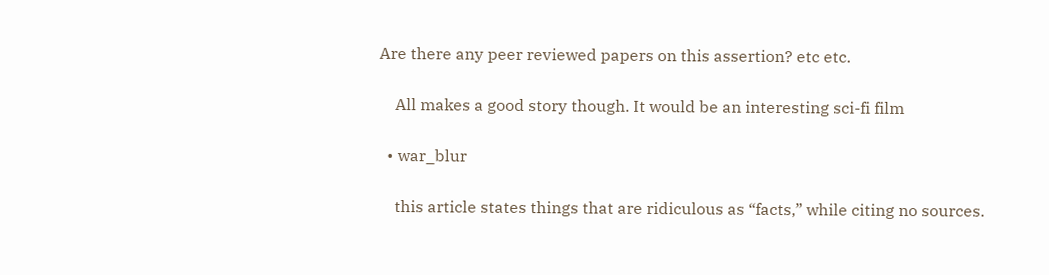Are there any peer reviewed papers on this assertion? etc etc.

    All makes a good story though. It would be an interesting sci-fi film

  • war_blur

    this article states things that are ridiculous as “facts,” while citing no sources.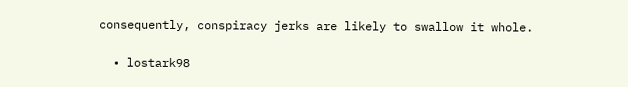consequently, conspiracy jerks are likely to swallow it whole.

  • lostark98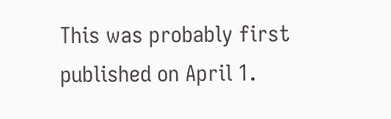This was probably first published on April 1.